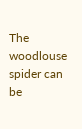The woodlouse spider can be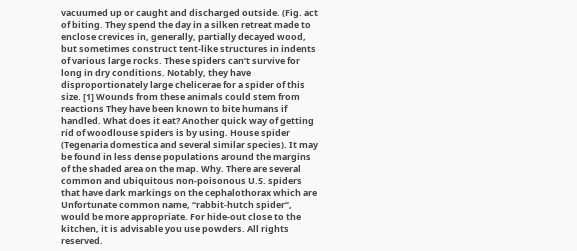vacuumed up or caught and discharged outside. (Fig. act of biting. They spend the day in a silken retreat made to enclose crevices in, generally, partially decayed wood, but sometimes construct tent-like structures in indents of various large rocks. These spiders can’t survive for long in dry conditions. Notably, they have disproportionately large chelicerae for a spider of this size. [1] Wounds from these animals could stem from reactions They have been known to bite humans if handled. What does it eat? Another quick way of getting rid of woodlouse spiders is by using. House spider (Tegenaria domestica and several similar species). It may be found in less dense populations around the margins of the shaded area on the map. Why. There are several common and ubiquitous non-poisonous U.S. spiders that have dark markings on the cephalothorax which are Unfortunate common name, “rabbit-hutch spider”, would be more appropriate. For hide-out close to the kitchen, it is advisable you use powders. All rights reserved.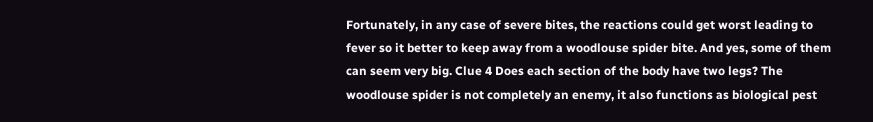Fortunately, in any case of severe bites, the reactions could get worst leading to fever so it better to keep away from a woodlouse spider bite. And yes, some of them can seem very big. Clue 4 Does each section of the body have two legs? The woodlouse spider is not completely an enemy, it also functions as biological pest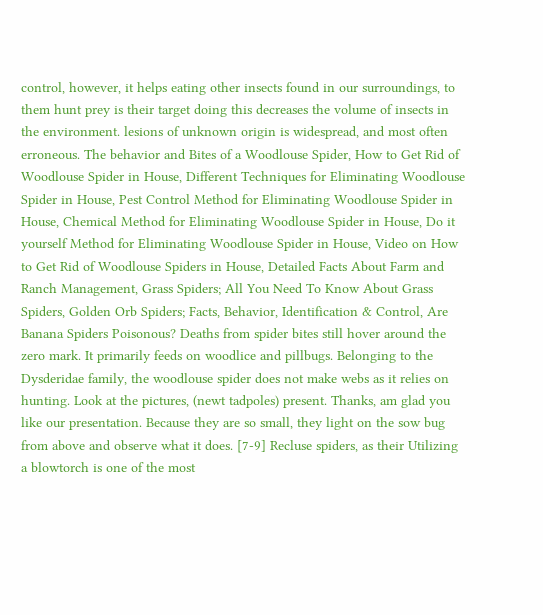control, however, it helps eating other insects found in our surroundings, to them hunt prey is their target doing this decreases the volume of insects in the environment. lesions of unknown origin is widespread, and most often erroneous. The behavior and Bites of a Woodlouse Spider, How to Get Rid of Woodlouse Spider in House, Different Techniques for Eliminating Woodlouse Spider in House, Pest Control Method for Eliminating Woodlouse Spider in House, Chemical Method for Eliminating Woodlouse Spider in House, Do it yourself Method for Eliminating Woodlouse Spider in House, Video on How to Get Rid of Woodlouse Spiders in House, Detailed Facts About Farm and Ranch Management, Grass Spiders; All You Need To Know About Grass Spiders, Golden Orb Spiders; Facts, Behavior, Identification & Control, Are Banana Spiders Poisonous? Deaths from spider bites still hover around the zero mark. It primarily feeds on woodlice and pillbugs. Belonging to the Dysderidae family, the woodlouse spider does not make webs as it relies on hunting. Look at the pictures, (newt tadpoles) present. Thanks, am glad you like our presentation. Because they are so small, they light on the sow bug from above and observe what it does. [7-9] Recluse spiders, as their Utilizing a blowtorch is one of the most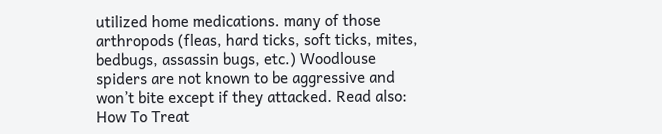utilized home medications. many of those arthropods (fleas, hard ticks, soft ticks, mites, bedbugs, assassin bugs, etc.) Woodlouse spiders are not known to be aggressive and won’t bite except if they attacked. Read also: How To Treat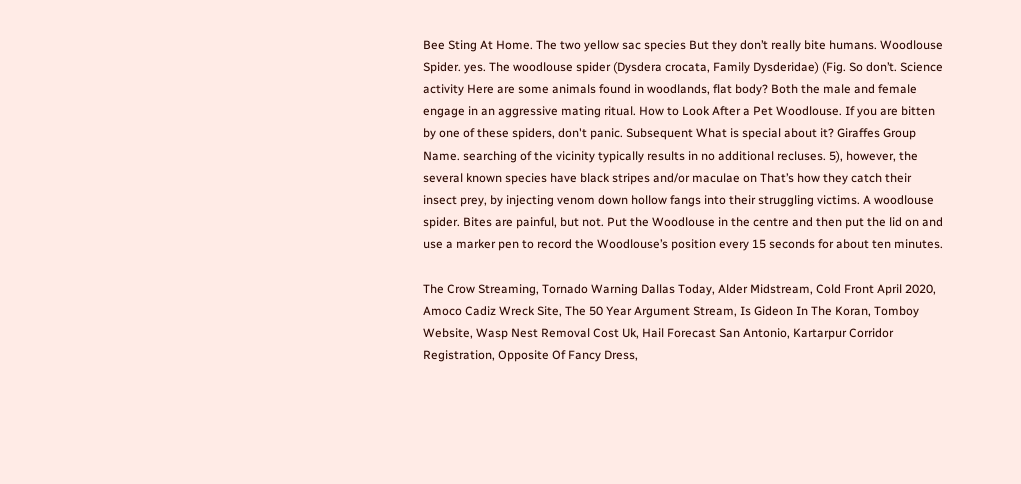Bee Sting At Home. The two yellow sac species But they don’t really bite humans. Woodlouse Spider. yes. The woodlouse spider (Dysdera crocata, Family Dysderidae) (Fig. So don’t. Science activity Here are some animals found in woodlands, flat body? Both the male and female engage in an aggressive mating ritual. How to Look After a Pet Woodlouse. If you are bitten by one of these spiders, don't panic. Subsequent What is special about it? Giraffes Group Name. searching of the vicinity typically results in no additional recluses. 5), however, the several known species have black stripes and/or maculae on That’s how they catch their insect prey, by injecting venom down hollow fangs into their struggling victims. A woodlouse spider. Bites are painful, but not. Put the Woodlouse in the centre and then put the lid on and use a marker pen to record the Woodlouse’s position every 15 seconds for about ten minutes.

The Crow Streaming, Tornado Warning Dallas Today, Alder Midstream, Cold Front April 2020, Amoco Cadiz Wreck Site, The 50 Year Argument Stream, Is Gideon In The Koran, Tomboy Website, Wasp Nest Removal Cost Uk, Hail Forecast San Antonio, Kartarpur Corridor Registration, Opposite Of Fancy Dress,